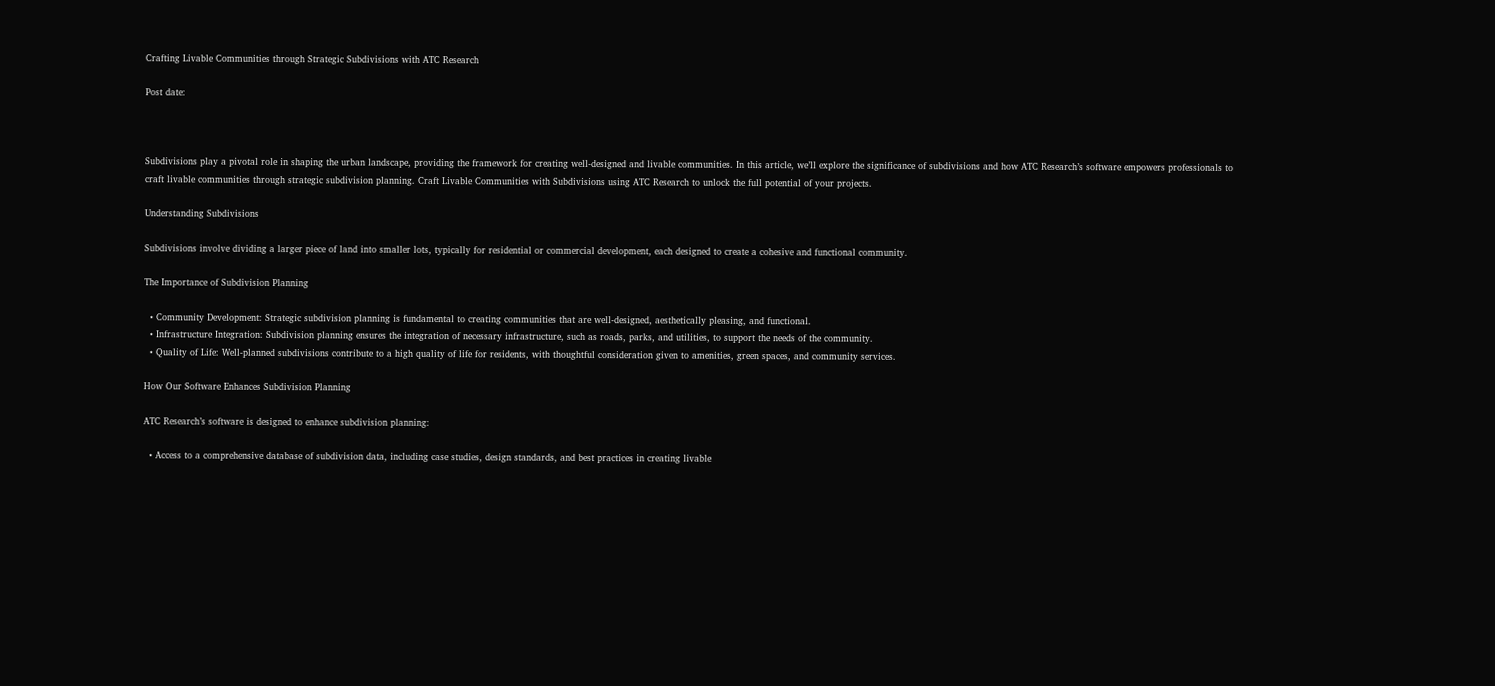Crafting Livable Communities through Strategic Subdivisions with ATC Research

Post date:



Subdivisions play a pivotal role in shaping the urban landscape, providing the framework for creating well-designed and livable communities. In this article, we’ll explore the significance of subdivisions and how ATC Research’s software empowers professionals to craft livable communities through strategic subdivision planning. Craft Livable Communities with Subdivisions using ATC Research to unlock the full potential of your projects.

Understanding Subdivisions

Subdivisions involve dividing a larger piece of land into smaller lots, typically for residential or commercial development, each designed to create a cohesive and functional community.

The Importance of Subdivision Planning

  • Community Development: Strategic subdivision planning is fundamental to creating communities that are well-designed, aesthetically pleasing, and functional.
  • Infrastructure Integration: Subdivision planning ensures the integration of necessary infrastructure, such as roads, parks, and utilities, to support the needs of the community.
  • Quality of Life: Well-planned subdivisions contribute to a high quality of life for residents, with thoughtful consideration given to amenities, green spaces, and community services.

How Our Software Enhances Subdivision Planning

ATC Research’s software is designed to enhance subdivision planning:

  • Access to a comprehensive database of subdivision data, including case studies, design standards, and best practices in creating livable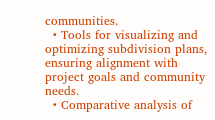communities.
  • Tools for visualizing and optimizing subdivision plans, ensuring alignment with project goals and community needs.
  • Comparative analysis of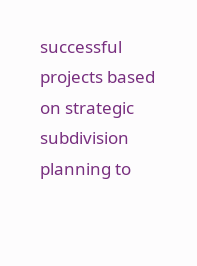successful projects based on strategic subdivision planning to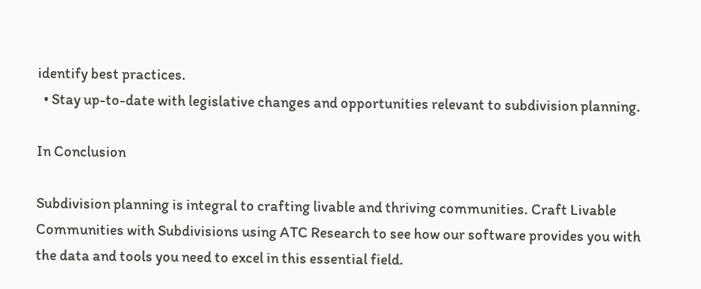identify best practices.
  • Stay up-to-date with legislative changes and opportunities relevant to subdivision planning.

In Conclusion

Subdivision planning is integral to crafting livable and thriving communities. Craft Livable Communities with Subdivisions using ATC Research to see how our software provides you with the data and tools you need to excel in this essential field.